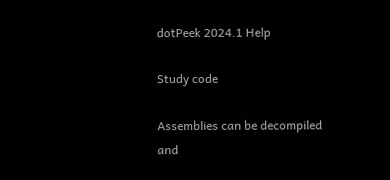dotPeek 2024.1 Help

Study code

Assemblies can be decompiled and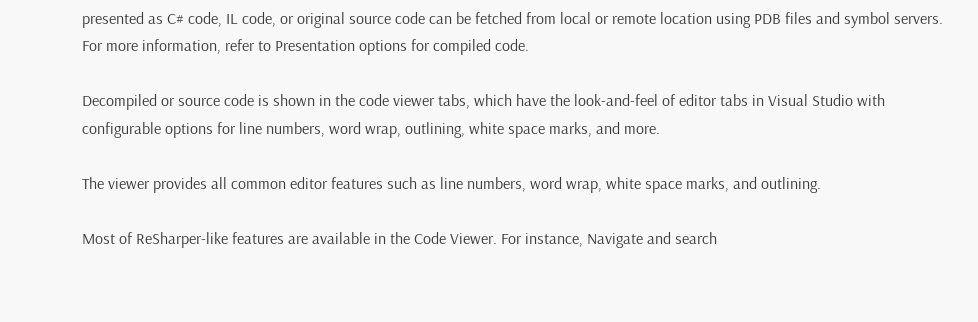presented as C# code, IL code, or original source code can be fetched from local or remote location using PDB files and symbol servers. For more information, refer to Presentation options for compiled code.

Decompiled or source code is shown in the code viewer tabs, which have the look-and-feel of editor tabs in Visual Studio with configurable options for line numbers, word wrap, outlining, white space marks, and more.

The viewer provides all common editor features such as line numbers, word wrap, white space marks, and outlining.

Most of ReSharper-like features are available in the Code Viewer. For instance, Navigate and search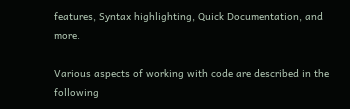features, Syntax highlighting, Quick Documentation, and more.

Various aspects of working with code are described in the following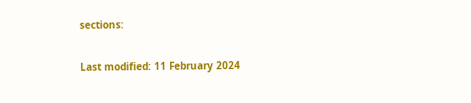sections:

Last modified: 11 February 2024